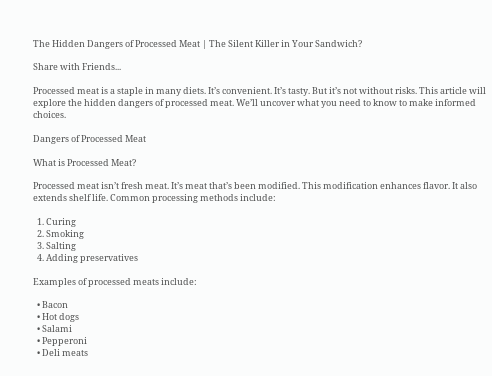The Hidden Dangers of Processed Meat | The Silent Killer in Your Sandwich?

Share with Friends...

Processed meat is a staple in many diets. It’s convenient. It’s tasty. But it’s not without risks. This article will explore the hidden dangers of processed meat. We’ll uncover what you need to know to make informed choices.

Dangers of Processed Meat

What is Processed Meat?

Processed meat isn’t fresh meat. It’s meat that’s been modified. This modification enhances flavor. It also extends shelf life. Common processing methods include:

  1. Curing
  2. Smoking
  3. Salting
  4. Adding preservatives

Examples of processed meats include:

  • Bacon
  • Hot dogs
  • Salami
  • Pepperoni
  • Deli meats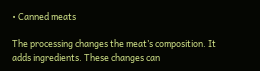• Canned meats

The processing changes the meat’s composition. It adds ingredients. These changes can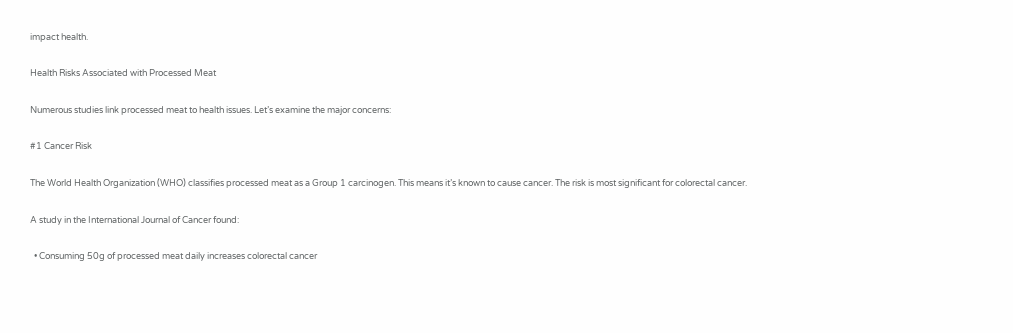impact health.

Health Risks Associated with Processed Meat

Numerous studies link processed meat to health issues. Let’s examine the major concerns:

#1 Cancer Risk

The World Health Organization (WHO) classifies processed meat as a Group 1 carcinogen. This means it’s known to cause cancer. The risk is most significant for colorectal cancer.

A study in the International Journal of Cancer found:

  • Consuming 50g of processed meat daily increases colorectal cancer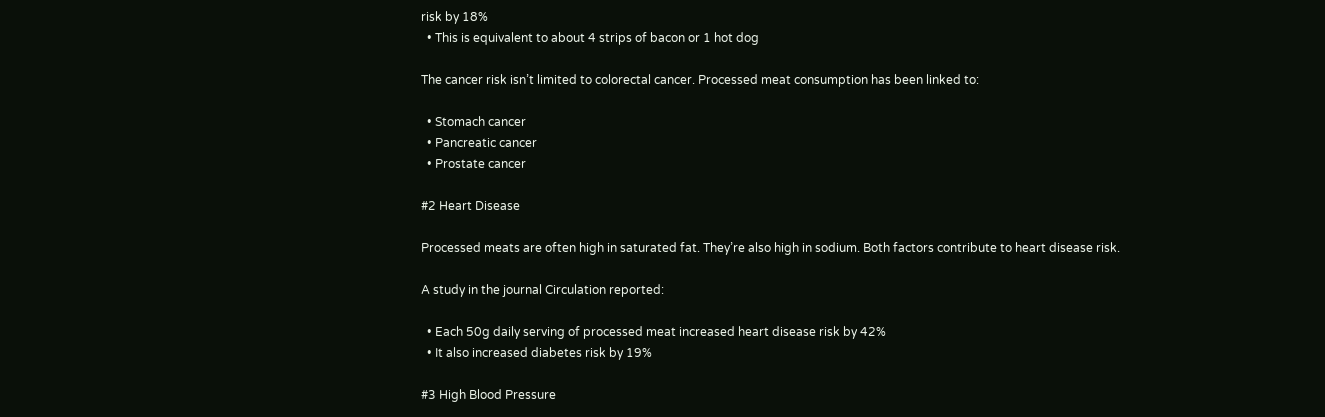risk by 18%
  • This is equivalent to about 4 strips of bacon or 1 hot dog

The cancer risk isn’t limited to colorectal cancer. Processed meat consumption has been linked to:

  • Stomach cancer
  • Pancreatic cancer
  • Prostate cancer

#2 Heart Disease

Processed meats are often high in saturated fat. They’re also high in sodium. Both factors contribute to heart disease risk.

A study in the journal Circulation reported:

  • Each 50g daily serving of processed meat increased heart disease risk by 42%
  • It also increased diabetes risk by 19%

#3 High Blood Pressure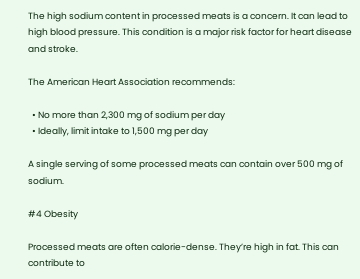The high sodium content in processed meats is a concern. It can lead to high blood pressure. This condition is a major risk factor for heart disease and stroke.

The American Heart Association recommends:

  • No more than 2,300 mg of sodium per day
  • Ideally, limit intake to 1,500 mg per day

A single serving of some processed meats can contain over 500 mg of sodium.

#4 Obesity

Processed meats are often calorie-dense. They’re high in fat. This can contribute to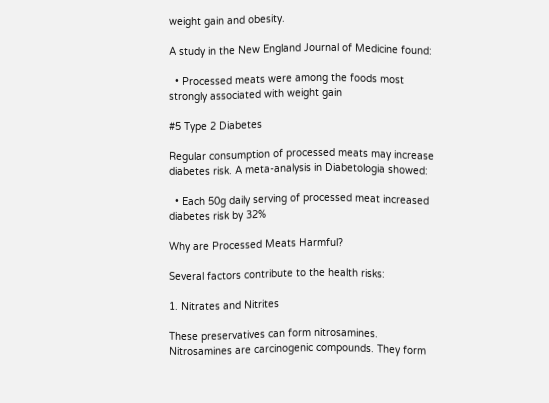weight gain and obesity.

A study in the New England Journal of Medicine found:

  • Processed meats were among the foods most strongly associated with weight gain

#5 Type 2 Diabetes

Regular consumption of processed meats may increase diabetes risk. A meta-analysis in Diabetologia showed:

  • Each 50g daily serving of processed meat increased diabetes risk by 32%

Why are Processed Meats Harmful?

Several factors contribute to the health risks:

1. Nitrates and Nitrites

These preservatives can form nitrosamines. Nitrosamines are carcinogenic compounds. They form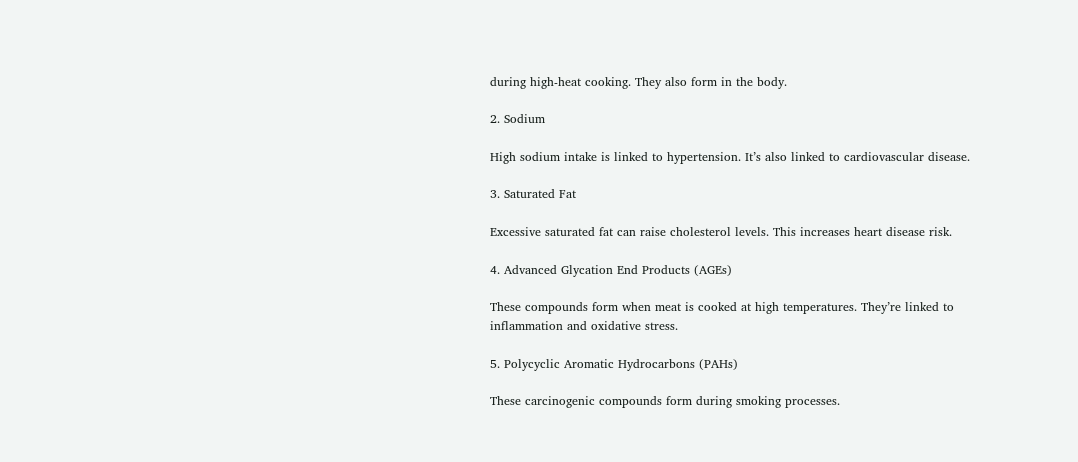during high-heat cooking. They also form in the body.

2. Sodium

High sodium intake is linked to hypertension. It’s also linked to cardiovascular disease.

3. Saturated Fat

Excessive saturated fat can raise cholesterol levels. This increases heart disease risk.

4. Advanced Glycation End Products (AGEs)

These compounds form when meat is cooked at high temperatures. They’re linked to inflammation and oxidative stress.

5. Polycyclic Aromatic Hydrocarbons (PAHs)

These carcinogenic compounds form during smoking processes.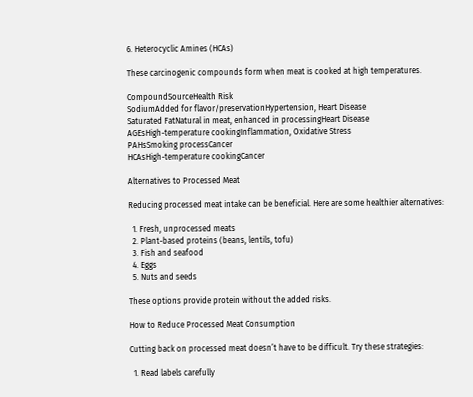6. Heterocyclic Amines (HCAs)

These carcinogenic compounds form when meat is cooked at high temperatures.

CompoundSourceHealth Risk
SodiumAdded for flavor/preservationHypertension, Heart Disease
Saturated FatNatural in meat, enhanced in processingHeart Disease
AGEsHigh-temperature cookingInflammation, Oxidative Stress
PAHsSmoking processCancer
HCAsHigh-temperature cookingCancer

Alternatives to Processed Meat

Reducing processed meat intake can be beneficial. Here are some healthier alternatives:

  1. Fresh, unprocessed meats
  2. Plant-based proteins (beans, lentils, tofu)
  3. Fish and seafood
  4. Eggs
  5. Nuts and seeds

These options provide protein without the added risks.

How to Reduce Processed Meat Consumption

Cutting back on processed meat doesn’t have to be difficult. Try these strategies:

  1. Read labels carefully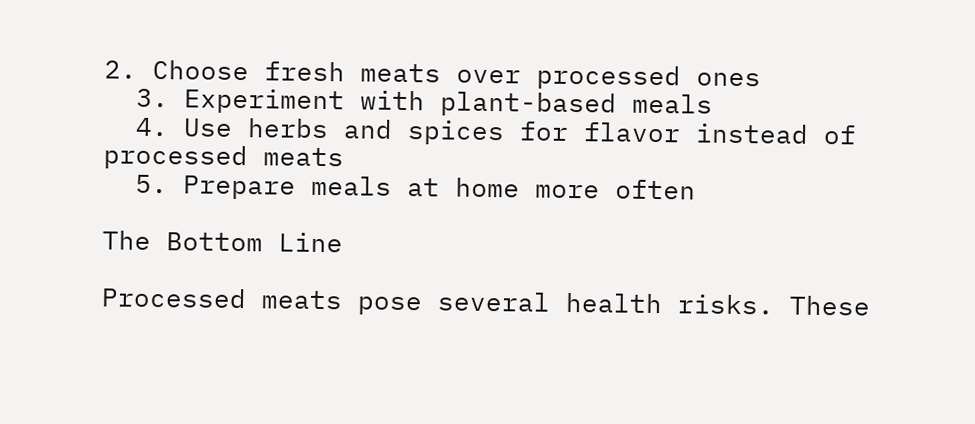2. Choose fresh meats over processed ones
  3. Experiment with plant-based meals
  4. Use herbs and spices for flavor instead of processed meats
  5. Prepare meals at home more often

The Bottom Line

Processed meats pose several health risks. These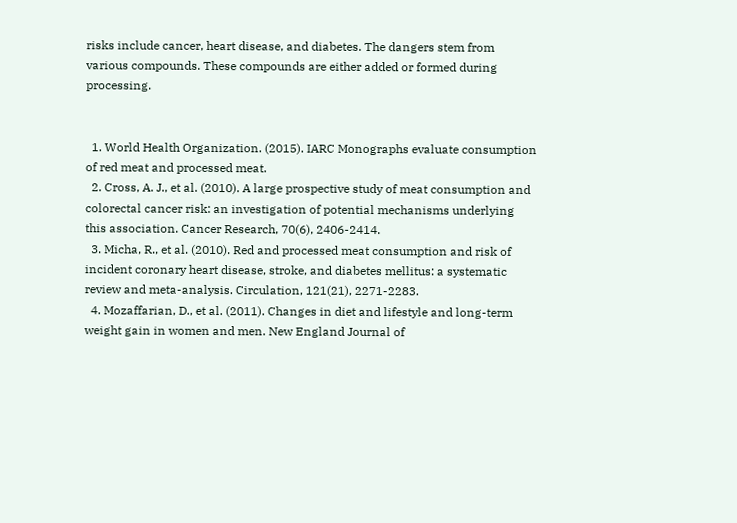risks include cancer, heart disease, and diabetes. The dangers stem from various compounds. These compounds are either added or formed during processing.


  1. World Health Organization. (2015). IARC Monographs evaluate consumption of red meat and processed meat.
  2. Cross, A. J., et al. (2010). A large prospective study of meat consumption and colorectal cancer risk: an investigation of potential mechanisms underlying this association. Cancer Research, 70(6), 2406-2414.
  3. Micha, R., et al. (2010). Red and processed meat consumption and risk of incident coronary heart disease, stroke, and diabetes mellitus: a systematic review and meta-analysis. Circulation, 121(21), 2271-2283.
  4. Mozaffarian, D., et al. (2011). Changes in diet and lifestyle and long-term weight gain in women and men. New England Journal of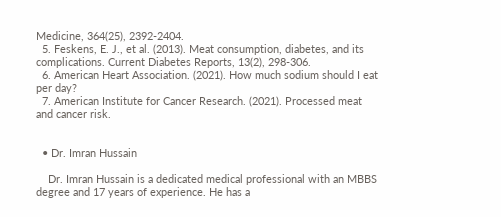Medicine, 364(25), 2392-2404.
  5. Feskens, E. J., et al. (2013). Meat consumption, diabetes, and its complications. Current Diabetes Reports, 13(2), 298-306.
  6. American Heart Association. (2021). How much sodium should I eat per day?
  7. American Institute for Cancer Research. (2021). Processed meat and cancer risk.


  • Dr. Imran Hussain

    Dr. Imran Hussain is a dedicated medical professional with an MBBS degree and 17 years of experience. He has a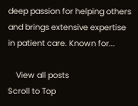deep passion for helping others and brings extensive expertise in patient care. Known for...

    View all posts
Scroll to Top